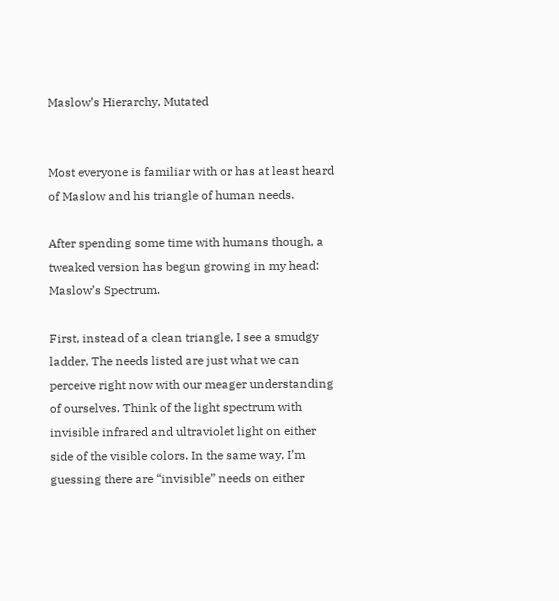Maslow’s Hierarchy, Mutated


Most everyone is familiar with or has at least heard of Maslow and his triangle of human needs.

After spending some time with humans though, a tweaked version has begun growing in my head: Maslow’s Spectrum.

First, instead of a clean triangle, I see a smudgy ladder. The needs listed are just what we can perceive right now with our meager understanding of ourselves. Think of the light spectrum with invisible infrared and ultraviolet light on either side of the visible colors. In the same way, I’m guessing there are “invisible” needs on either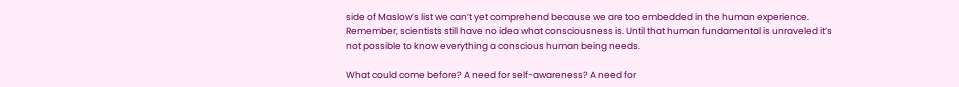side of Maslow’s list we can’t yet comprehend because we are too embedded in the human experience. Remember, scientists still have no idea what consciousness is. Until that human fundamental is unraveled it’s not possible to know everything a conscious human being needs.

What could come before? A need for self-awareness? A need for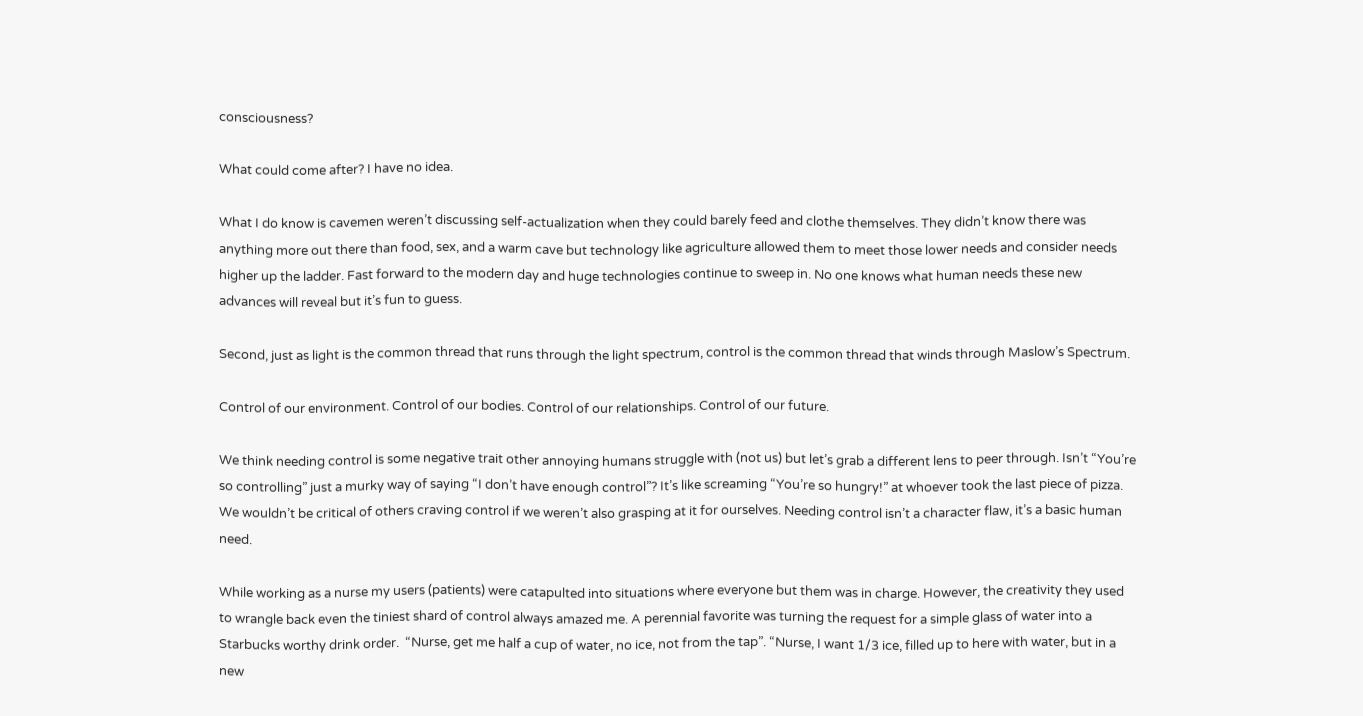consciousness?

What could come after? I have no idea.

What I do know is cavemen weren’t discussing self-actualization when they could barely feed and clothe themselves. They didn’t know there was anything more out there than food, sex, and a warm cave but technology like agriculture allowed them to meet those lower needs and consider needs higher up the ladder. Fast forward to the modern day and huge technologies continue to sweep in. No one knows what human needs these new advances will reveal but it’s fun to guess.

Second, just as light is the common thread that runs through the light spectrum, control is the common thread that winds through Maslow’s Spectrum.

Control of our environment. Control of our bodies. Control of our relationships. Control of our future.

We think needing control is some negative trait other annoying humans struggle with (not us) but let’s grab a different lens to peer through. Isn’t “You’re so controlling” just a murky way of saying “I don’t have enough control”? It’s like screaming “You’re so hungry!” at whoever took the last piece of pizza. We wouldn’t be critical of others craving control if we weren’t also grasping at it for ourselves. Needing control isn’t a character flaw, it’s a basic human need.

While working as a nurse my users (patients) were catapulted into situations where everyone but them was in charge. However, the creativity they used to wrangle back even the tiniest shard of control always amazed me. A perennial favorite was turning the request for a simple glass of water into a Starbucks worthy drink order.  “Nurse, get me half a cup of water, no ice, not from the tap”. “Nurse, I want 1/3 ice, filled up to here with water, but in a new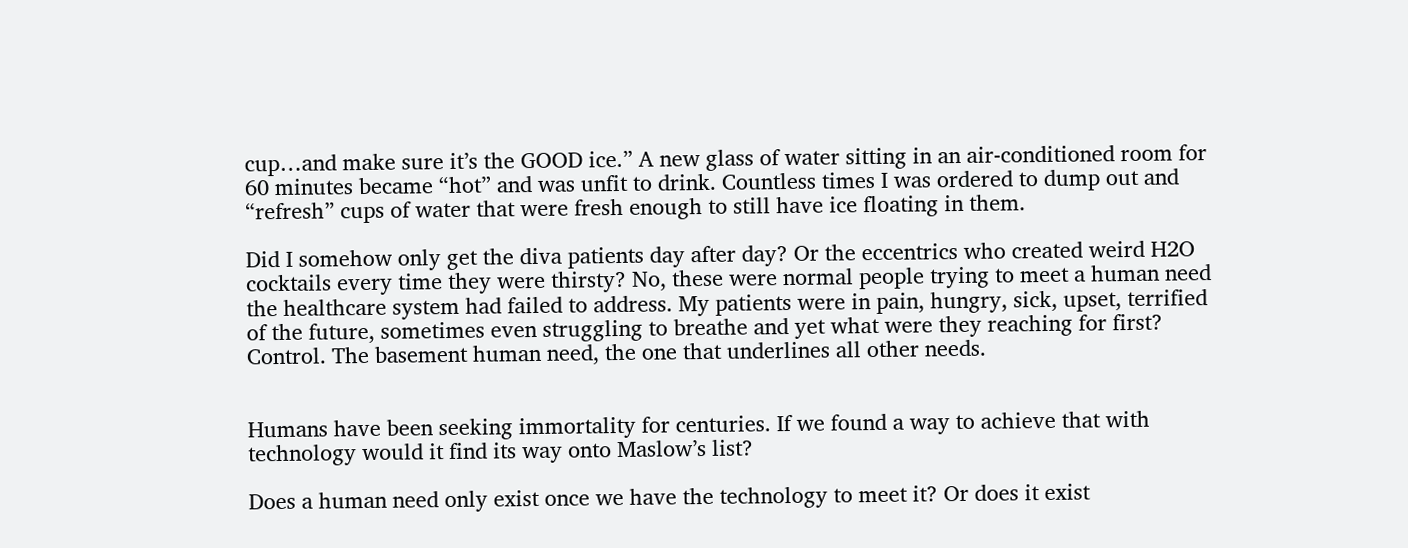cup…and make sure it’s the GOOD ice.” A new glass of water sitting in an air-conditioned room for 60 minutes became “hot” and was unfit to drink. Countless times I was ordered to dump out and “refresh” cups of water that were fresh enough to still have ice floating in them.

Did I somehow only get the diva patients day after day? Or the eccentrics who created weird H2O cocktails every time they were thirsty? No, these were normal people trying to meet a human need the healthcare system had failed to address. My patients were in pain, hungry, sick, upset, terrified of the future, sometimes even struggling to breathe and yet what were they reaching for first? Control. The basement human need, the one that underlines all other needs.


Humans have been seeking immortality for centuries. If we found a way to achieve that with technology would it find its way onto Maslow’s list?

Does a human need only exist once we have the technology to meet it? Or does it exist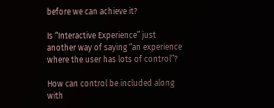before we can achieve it?

Is “Interactive Experience” just another way of saying “an experience where the user has lots of control”?

How can control be included along with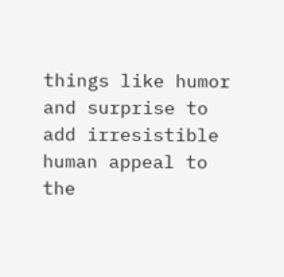things like humor and surprise to add irresistible human appeal to the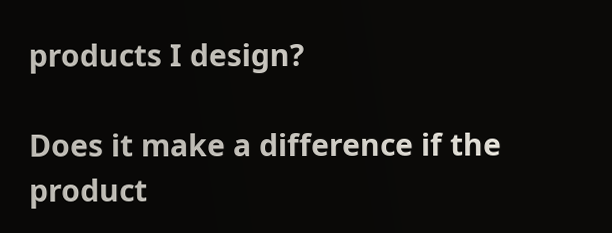products I design?

Does it make a difference if the product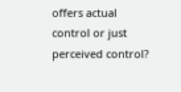offers actual control or just perceived control?